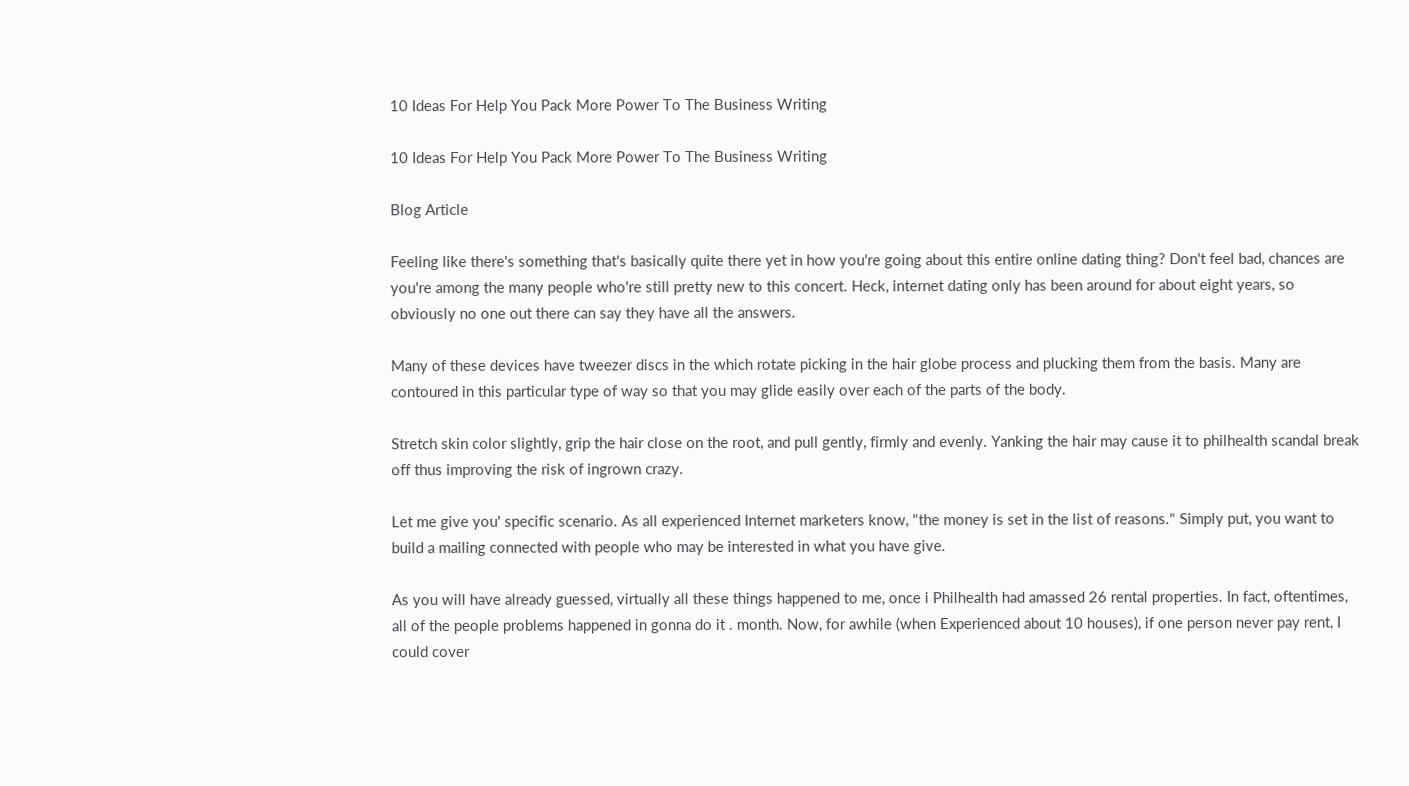10 Ideas For Help You Pack More Power To The Business Writing

10 Ideas For Help You Pack More Power To The Business Writing

Blog Article

Feeling like there's something that's basically quite there yet in how you're going about this entire online dating thing? Don't feel bad, chances are you're among the many people who're still pretty new to this concert. Heck, internet dating only has been around for about eight years, so obviously no one out there can say they have all the answers.

Many of these devices have tweezer discs in the which rotate picking in the hair globe process and plucking them from the basis. Many are contoured in this particular type of way so that you may glide easily over each of the parts of the body.

Stretch skin color slightly, grip the hair close on the root, and pull gently, firmly and evenly. Yanking the hair may cause it to philhealth scandal break off thus improving the risk of ingrown crazy.

Let me give you' specific scenario. As all experienced Internet marketers know, "the money is set in the list of reasons." Simply put, you want to build a mailing connected with people who may be interested in what you have give.

As you will have already guessed, virtually all these things happened to me, once i Philhealth had amassed 26 rental properties. In fact, oftentimes, all of the people problems happened in gonna do it . month. Now, for awhile (when Experienced about 10 houses), if one person never pay rent, I could cover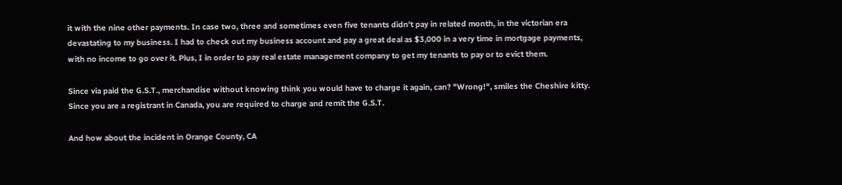it with the nine other payments. In case two, three and sometimes even five tenants didn't pay in related month, in the victorian era devastating to my business. I had to check out my business account and pay a great deal as $3,000 in a very time in mortgage payments, with no income to go over it. Plus, I in order to pay real estate management company to get my tenants to pay or to evict them.

Since via paid the G.S.T., merchandise without knowing think you would have to charge it again, can? "Wrong!", smiles the Cheshire kitty. Since you are a registrant in Canada, you are required to charge and remit the G.S.T.

And how about the incident in Orange County, CA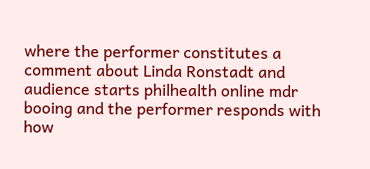where the performer constitutes a comment about Linda Ronstadt and audience starts philhealth online mdr booing and the performer responds with how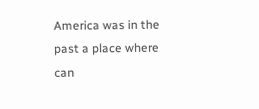America was in the past a place where can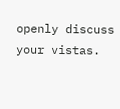openly discuss your vistas.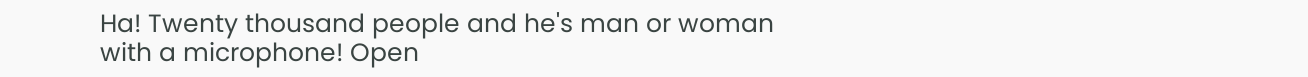Ha! Twenty thousand people and he's man or woman with a microphone! Open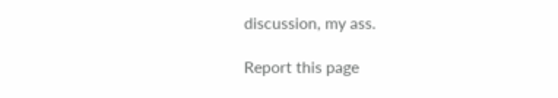discussion, my ass.

Report this page